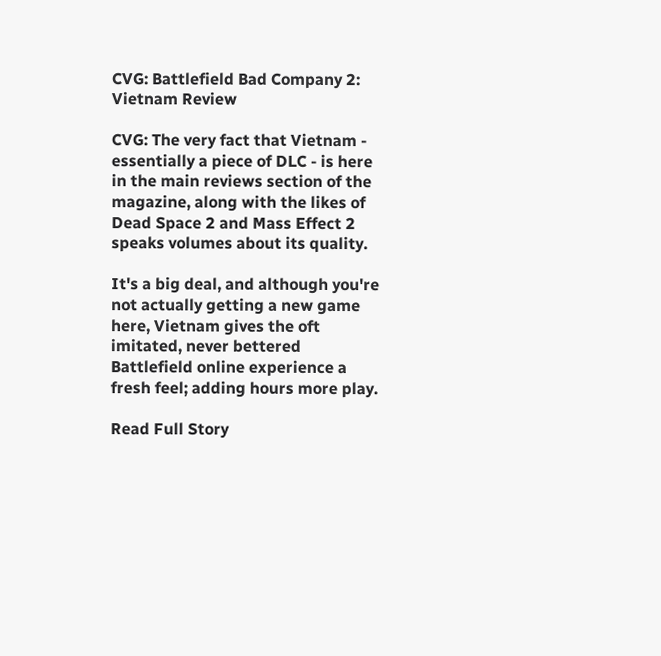CVG: Battlefield Bad Company 2: Vietnam Review

CVG: The very fact that Vietnam - essentially a piece of DLC - is here in the main reviews section of the magazine, along with the likes of Dead Space 2 and Mass Effect 2 speaks volumes about its quality.

It's a big deal, and although you're not actually getting a new game here, Vietnam gives the oft imitated, never bettered Battlefield online experience a fresh feel; adding hours more play.

Read Full Story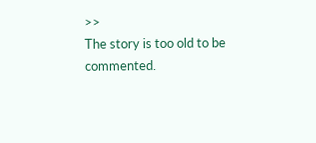>>
The story is too old to be commented.